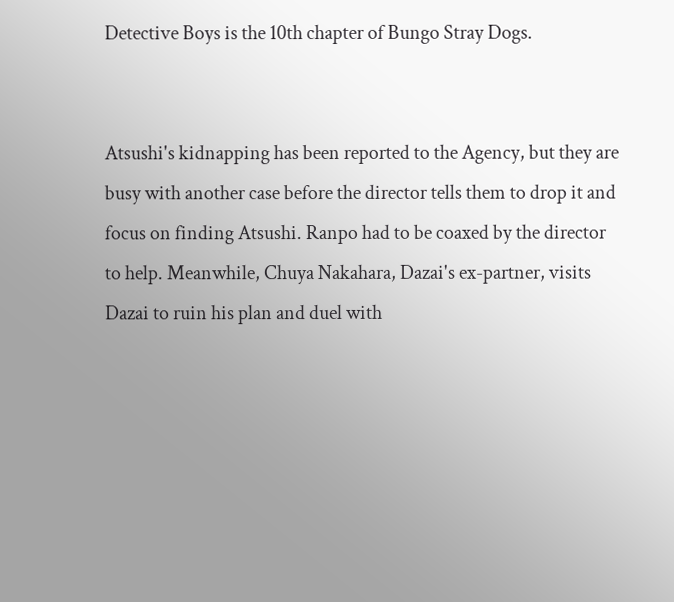Detective Boys is the 10th chapter of Bungo Stray Dogs.


Atsushi's kidnapping has been reported to the Agency, but they are busy with another case before the director tells them to drop it and focus on finding Atsushi. Ranpo had to be coaxed by the director to help. Meanwhile, Chuya Nakahara, Dazai's ex-partner, visits Dazai to ruin his plan and duel with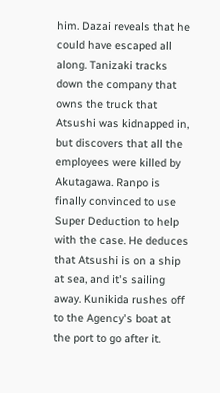him. Dazai reveals that he could have escaped all along. Tanizaki tracks down the company that owns the truck that Atsushi was kidnapped in, but discovers that all the employees were killed by Akutagawa. Ranpo is finally convinced to use Super Deduction to help with the case. He deduces that Atsushi is on a ship at sea, and it's sailing away. Kunikida rushes off to the Agency's boat at the port to go after it.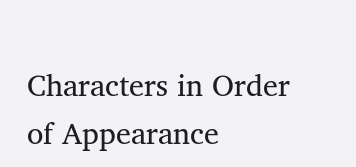Characters in Order of Appearance